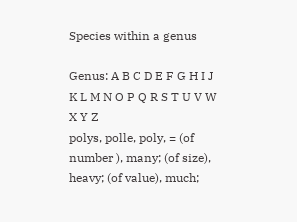Species within a genus

Genus: A B C D E F G H I J K L M N O P Q R S T U V W X Y Z
polys, polle, poly, = (of number ), many; (of size), heavy; (of value), much;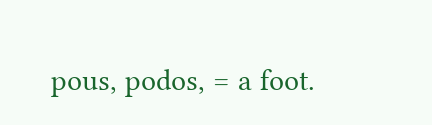pous, podos, = a foot.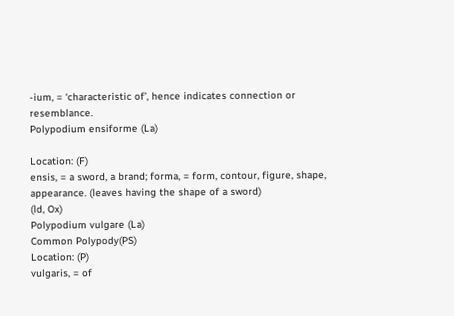-ium, = ‘characteristic of’, hence indicates connection or resemblance.
Polypodium ensiforme (La)

Location: (F)
ensis, = a sword, a brand; forma, = form, contour, figure, shape, appearance. (leaves having the shape of a sword)
(ld, Ox)
Polypodium vulgare (La)
Common Polypody(PS)
Location: (P)
vulgaris, = of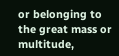or belonging to the great mass or multitude,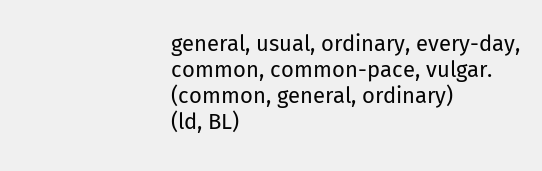general, usual, ordinary, every-day, common, common-pace, vulgar. (common, general, ordinary)
(ld, BL)